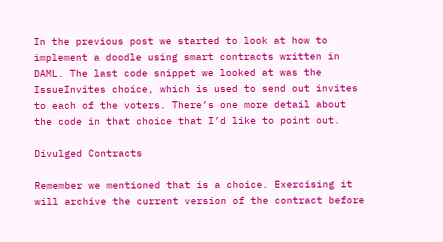In the previous post we started to look at how to implement a doodle using smart contracts written in DAML. The last code snippet we looked at was the IssueInvites choice, which is used to send out invites to each of the voters. There’s one more detail about the code in that choice that I’d like to point out.

Divulged Contracts

Remember we mentioned that is a choice. Exercising it will archive the current version of the contract before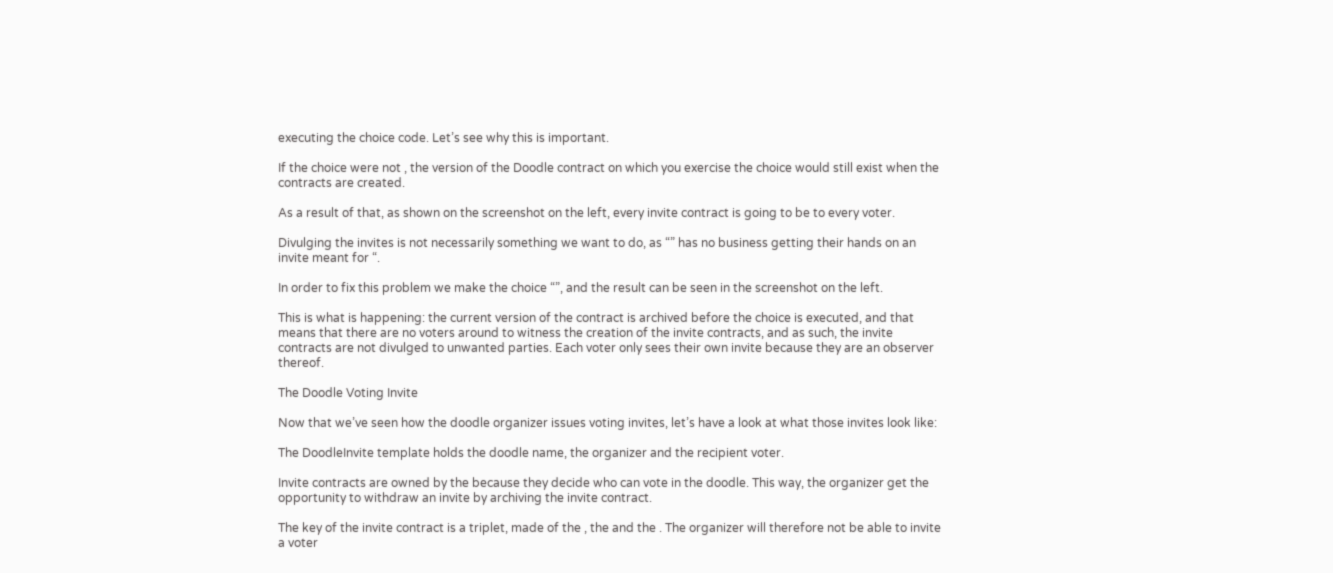executing the choice code. Let’s see why this is important.

If the choice were not , the version of the Doodle contract on which you exercise the choice would still exist when the contracts are created.

As a result of that, as shown on the screenshot on the left, every invite contract is going to be to every voter.

Divulging the invites is not necessarily something we want to do, as “” has no business getting their hands on an invite meant for “.

In order to fix this problem we make the choice “”, and the result can be seen in the screenshot on the left.

This is what is happening: the current version of the contract is archived before the choice is executed, and that means that there are no voters around to witness the creation of the invite contracts, and as such, the invite contracts are not divulged to unwanted parties. Each voter only sees their own invite because they are an observer thereof.

The Doodle Voting Invite

Now that we’ve seen how the doodle organizer issues voting invites, let’s have a look at what those invites look like:

The DoodleInvite template holds the doodle name, the organizer and the recipient voter.

Invite contracts are owned by the because they decide who can vote in the doodle. This way, the organizer get the opportunity to withdraw an invite by archiving the invite contract.

The key of the invite contract is a triplet, made of the , the and the . The organizer will therefore not be able to invite a voter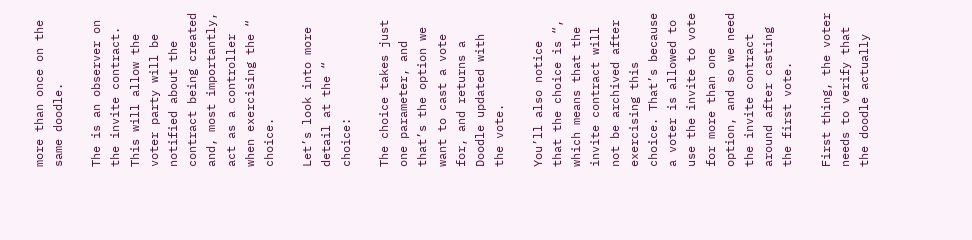more than once on the same doodle.

The is an observer on the invite contract. This will allow the voter party will be notified about the contract being created and, most importantly, act as a controller when exercising the “ choice.

Let’s look into more detail at the “ choice:

The choice takes just one parameter, and that’s the option we want to cast a vote for, and returns a Doodle updated with the vote.

You’ll also notice that the choice is “, which means that the invite contract will not be archived after exercising this choice. That’s because a voter is allowed to use the invite to vote for more than one option, and so we need the invite contract around after casting the first vote.

First thing, the voter needs to verify that the doodle actually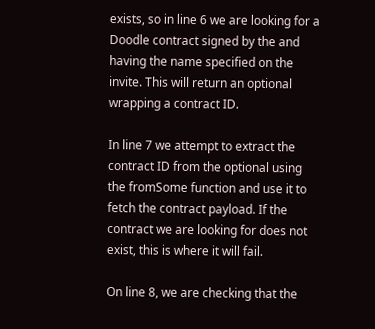exists, so in line 6 we are looking for a Doodle contract signed by the and having the name specified on the invite. This will return an optional wrapping a contract ID.

In line 7 we attempt to extract the contract ID from the optional using the fromSome function and use it to fetch the contract payload. If the contract we are looking for does not exist, this is where it will fail.

On line 8, we are checking that the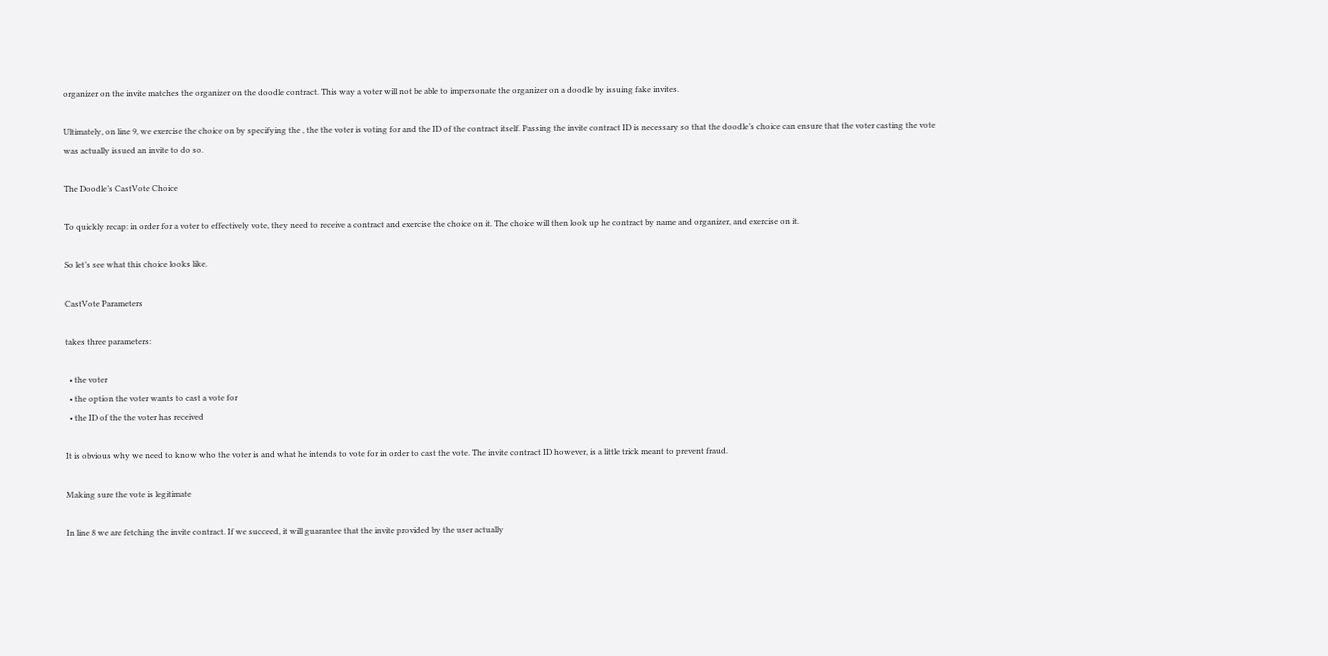organizer on the invite matches the organizer on the doodle contract. This way a voter will not be able to impersonate the organizer on a doodle by issuing fake invites.

Ultimately, on line 9, we exercise the choice on by specifying the , the the voter is voting for and the ID of the contract itself. Passing the invite contract ID is necessary so that the doodle’s choice can ensure that the voter casting the vote was actually issued an invite to do so.

The Doodle’s CastVote Choice

To quickly recap: in order for a voter to effectively vote, they need to receive a contract and exercise the choice on it. The choice will then look up he contract by name and organizer, and exercise on it.

So let’s see what this choice looks like.

CastVote Parameters

takes three parameters:

  • the voter
  • the option the voter wants to cast a vote for
  • the ID of the the voter has received

It is obvious why we need to know who the voter is and what he intends to vote for in order to cast the vote. The invite contract ID however, is a little trick meant to prevent fraud.

Making sure the vote is legitimate

In line 8 we are fetching the invite contract. If we succeed, it will guarantee that the invite provided by the user actually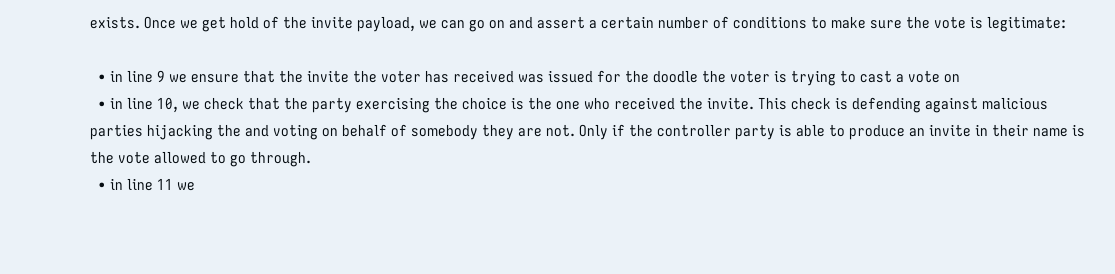exists. Once we get hold of the invite payload, we can go on and assert a certain number of conditions to make sure the vote is legitimate:

  • in line 9 we ensure that the invite the voter has received was issued for the doodle the voter is trying to cast a vote on
  • in line 10, we check that the party exercising the choice is the one who received the invite. This check is defending against malicious parties hijacking the and voting on behalf of somebody they are not. Only if the controller party is able to produce an invite in their name is the vote allowed to go through.
  • in line 11 we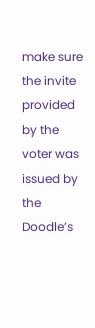make sure the invite provided by the voter was issued by the Doodle’s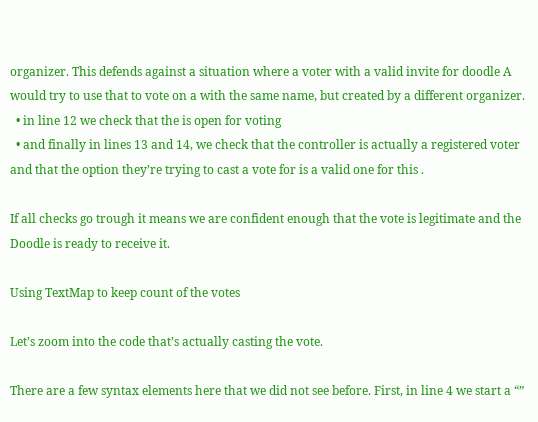organizer. This defends against a situation where a voter with a valid invite for doodle A would try to use that to vote on a with the same name, but created by a different organizer.
  • in line 12 we check that the is open for voting
  • and finally in lines 13 and 14, we check that the controller is actually a registered voter and that the option they’re trying to cast a vote for is a valid one for this .

If all checks go trough it means we are confident enough that the vote is legitimate and the Doodle is ready to receive it.

Using TextMap to keep count of the votes

Let’s zoom into the code that’s actually casting the vote.

There are a few syntax elements here that we did not see before. First, in line 4 we start a “”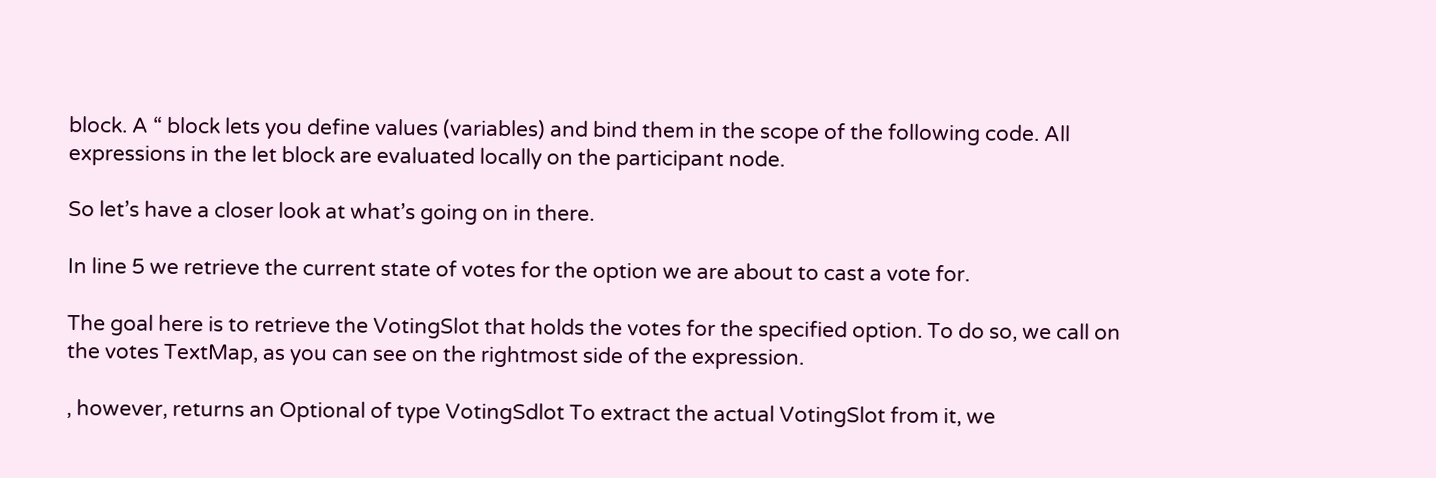block. A “ block lets you define values (variables) and bind them in the scope of the following code. All expressions in the let block are evaluated locally on the participant node.

So let’s have a closer look at what’s going on in there.

In line 5 we retrieve the current state of votes for the option we are about to cast a vote for.

The goal here is to retrieve the VotingSlot that holds the votes for the specified option. To do so, we call on the votes TextMap, as you can see on the rightmost side of the expression.

, however, returns an Optional of type VotingSdlot To extract the actual VotingSlot from it, we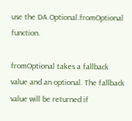use the DA.Optional.fromOptional function.

fromOptional takes a fallback value and an optional. The fallback value will be returned if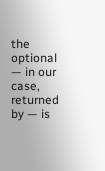the optional — in our case, returned by — is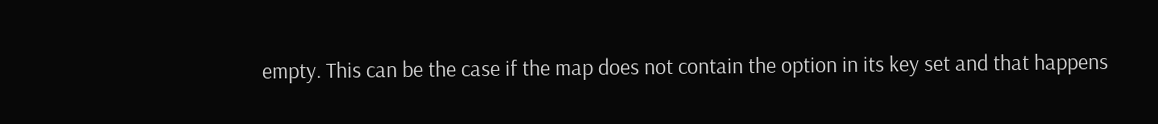empty. This can be the case if the map does not contain the option in its key set and that happens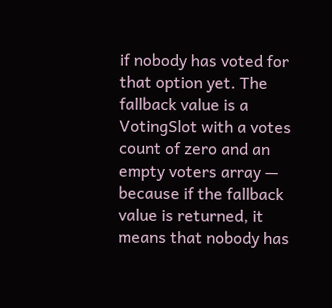if nobody has voted for that option yet. The fallback value is a VotingSlot with a votes count of zero and an empty voters array — because if the fallback value is returned, it means that nobody has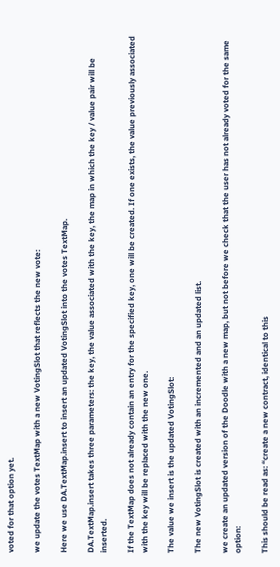voted for that option yet.

we update the votes TextMap with a new VotingSlot that reflects the new vote:

Here we use DA.TextMap.insert to insert an updated VotingSlot into the votes TextMap.

DA.TextMap.insert takes three parameters: the key, the value associated with the key, the map in which the key / value pair will be inserted.

If the TextMap does not already contain an entry for the specified key, one will be created. If one exists, the value previously associated with the key will be replaced with the new one.

The value we insert is the updated VotingSlot:

The new VotingSlot is created with an incremented and an updated list.

we create an updated version of the Doodle with a new map, but not before we check that the user has not already voted for the same option:

This should be read as: “create a new contract, identical to this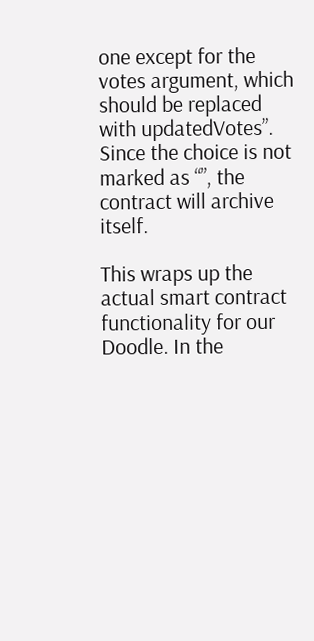one except for the votes argument, which should be replaced with updatedVotes”. Since the choice is not marked as “”, the contract will archive itself.

This wraps up the actual smart contract functionality for our Doodle. In the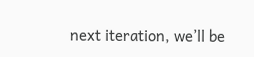next iteration, we’ll be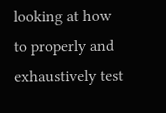looking at how to properly and exhaustively test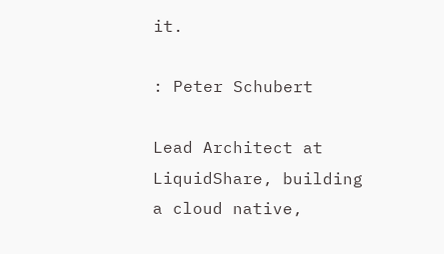it.

: Peter Schubert

Lead Architect at LiquidShare, building a cloud native,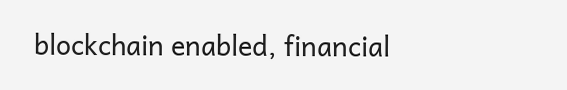blockchain enabled, financial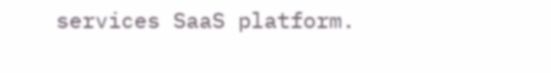services SaaS platform.